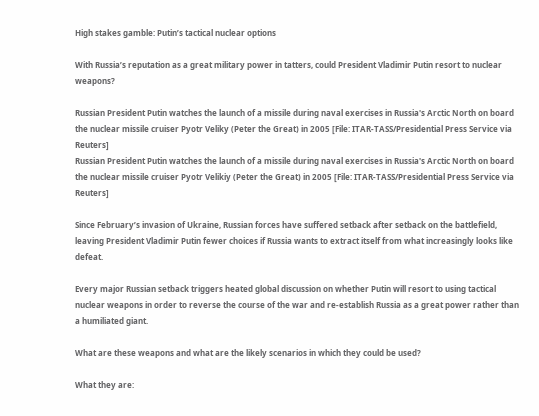High stakes gamble: Putin’s tactical nuclear options

With Russia’s reputation as a great military power in tatters, could President Vladimir Putin resort to nuclear weapons?

Russian President Putin watches the launch of a missile during naval exercises in Russia's Arctic North on board the nuclear missile cruiser Pyotr Veliky (Peter the Great) in 2005 [File: ITAR-TASS/Presidential Press Service via Reuters]
Russian President Putin watches the launch of a missile during naval exercises in Russia's Arctic North on board the nuclear missile cruiser Pyotr Velikiy (Peter the Great) in 2005 [File: ITAR-TASS/Presidential Press Service via Reuters]

Since February’s invasion of Ukraine, Russian forces have suffered setback after setback on the battlefield, leaving President Vladimir Putin fewer choices if Russia wants to extract itself from what increasingly looks like defeat.

Every major Russian setback triggers heated global discussion on whether Putin will resort to using tactical nuclear weapons in order to reverse the course of the war and re-establish Russia as a great power rather than a humiliated giant.

What are these weapons and what are the likely scenarios in which they could be used?

What they are: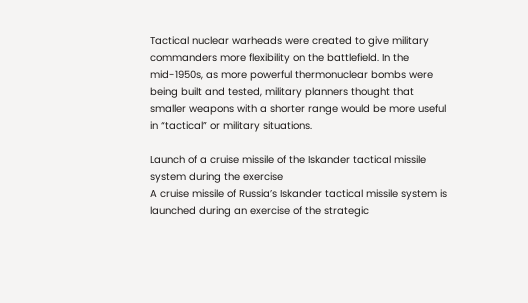Tactical nuclear warheads were created to give military commanders more flexibility on the battlefield. In the mid-1950s, as more powerful thermonuclear bombs were being built and tested, military planners thought that smaller weapons with a shorter range would be more useful in “tactical” or military situations.

Launch of a cruise missile of the Iskander tactical missile system during the exercise
A cruise missile of Russia’s Iskander tactical missile system is launched during an exercise of the strategic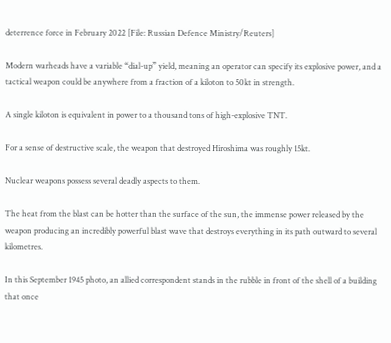deterrence force in February 2022 [File: Russian Defence Ministry/Reuters]

Modern warheads have a variable “dial-up” yield, meaning an operator can specify its explosive power, and a tactical weapon could be anywhere from a fraction of a kiloton to 50kt in strength.

A single kiloton is equivalent in power to a thousand tons of high-explosive TNT.

For a sense of destructive scale, the weapon that destroyed Hiroshima was roughly 15kt.

Nuclear weapons possess several deadly aspects to them.

The heat from the blast can be hotter than the surface of the sun, the immense power released by the weapon producing an incredibly powerful blast wave that destroys everything in its path outward to several kilometres.

In this September 1945 photo, an allied correspondent stands in the rubble in front of the shell of a building that once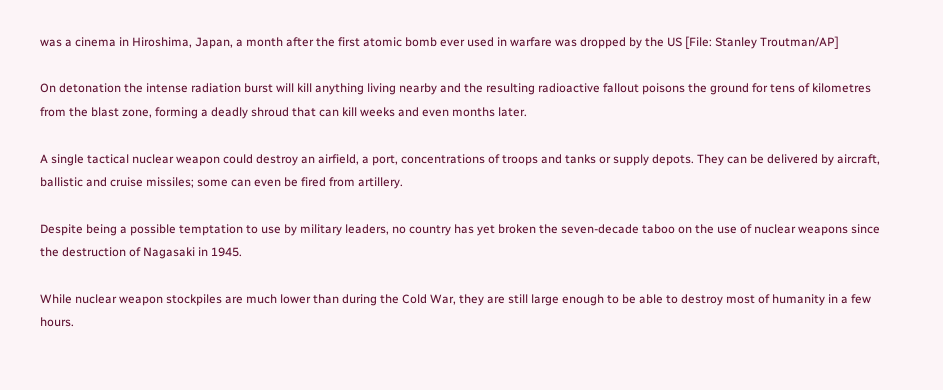was a cinema in Hiroshima, Japan, a month after the first atomic bomb ever used in warfare was dropped by the US [File: Stanley Troutman/AP]

On detonation the intense radiation burst will kill anything living nearby and the resulting radioactive fallout poisons the ground for tens of kilometres from the blast zone, forming a deadly shroud that can kill weeks and even months later.

A single tactical nuclear weapon could destroy an airfield, a port, concentrations of troops and tanks or supply depots. They can be delivered by aircraft, ballistic and cruise missiles; some can even be fired from artillery.

Despite being a possible temptation to use by military leaders, no country has yet broken the seven-decade taboo on the use of nuclear weapons since the destruction of Nagasaki in 1945.

While nuclear weapon stockpiles are much lower than during the Cold War, they are still large enough to be able to destroy most of humanity in a few hours.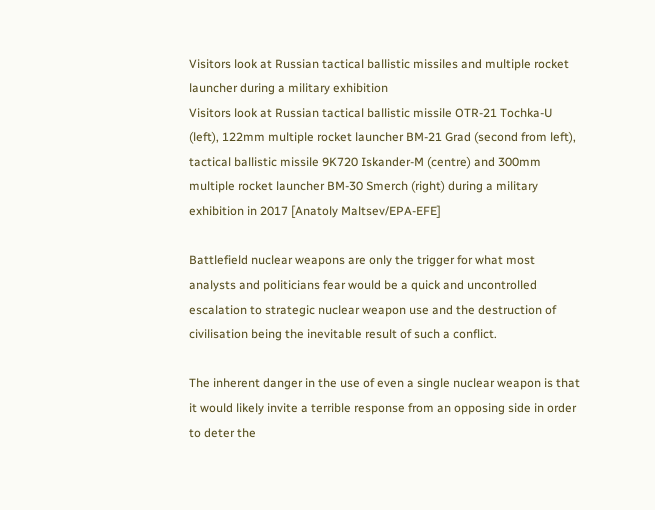Visitors look at Russian tactical ballistic missiles and multiple rocket launcher during a military exhibition
Visitors look at Russian tactical ballistic missile OTR-21 Tochka-U (left), 122mm multiple rocket launcher BM-21 Grad (second from left), tactical ballistic missile 9K720 Iskander-M (centre) and 300mm multiple rocket launcher BM-30 Smerch (right) during a military exhibition in 2017 [Anatoly Maltsev/EPA-EFE]

Battlefield nuclear weapons are only the trigger for what most analysts and politicians fear would be a quick and uncontrolled escalation to strategic nuclear weapon use and the destruction of civilisation being the inevitable result of such a conflict.

The inherent danger in the use of even a single nuclear weapon is that it would likely invite a terrible response from an opposing side in order to deter the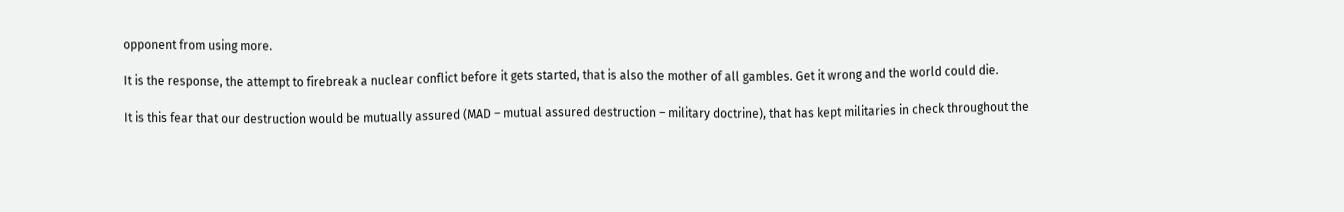opponent from using more.

It is the response, the attempt to firebreak a nuclear conflict before it gets started, that is also the mother of all gambles. Get it wrong and the world could die.

It is this fear that our destruction would be mutually assured (MAD – mutual assured destruction – military doctrine), that has kept militaries in check throughout the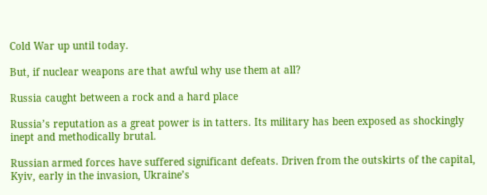Cold War up until today.

But, if nuclear weapons are that awful why use them at all?

Russia caught between a rock and a hard place

Russia’s reputation as a great power is in tatters. Its military has been exposed as shockingly inept and methodically brutal.

Russian armed forces have suffered significant defeats. Driven from the outskirts of the capital, Kyiv, early in the invasion, Ukraine’s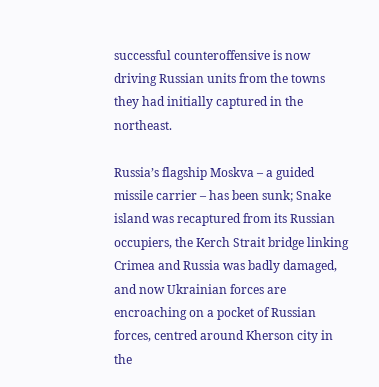successful counteroffensive is now driving Russian units from the towns they had initially captured in the northeast.

Russia’s flagship Moskva – a guided missile carrier – has been sunk; Snake island was recaptured from its Russian occupiers, the Kerch Strait bridge linking Crimea and Russia was badly damaged, and now Ukrainian forces are encroaching on a pocket of Russian forces, centred around Kherson city in the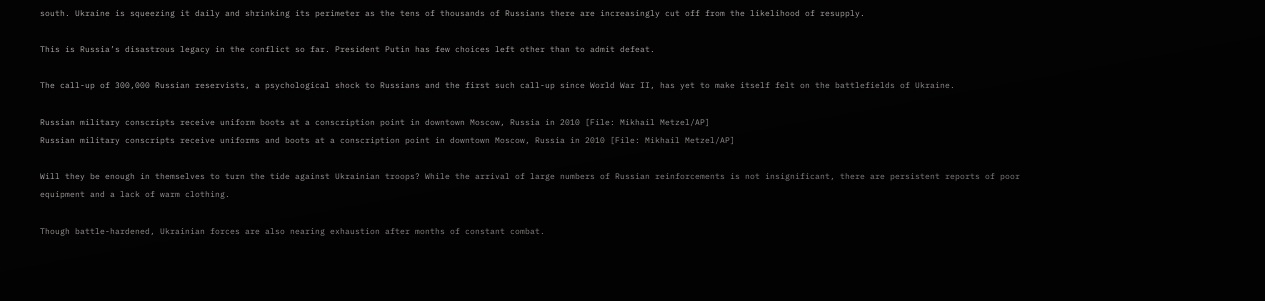south. Ukraine is squeezing it daily and shrinking its perimeter as the tens of thousands of Russians there are increasingly cut off from the likelihood of resupply.

This is Russia’s disastrous legacy in the conflict so far. President Putin has few choices left other than to admit defeat.

The call-up of 300,000 Russian reservists, a psychological shock to Russians and the first such call-up since World War II, has yet to make itself felt on the battlefields of Ukraine.

Russian military conscripts receive uniform boots at a conscription point in downtown Moscow, Russia in 2010 [File: Mikhail Metzel/AP]
Russian military conscripts receive uniforms and boots at a conscription point in downtown Moscow, Russia in 2010 [File: Mikhail Metzel/AP]

Will they be enough in themselves to turn the tide against Ukrainian troops? While the arrival of large numbers of Russian reinforcements is not insignificant, there are persistent reports of poor equipment and a lack of warm clothing.

Though battle-hardened, Ukrainian forces are also nearing exhaustion after months of constant combat.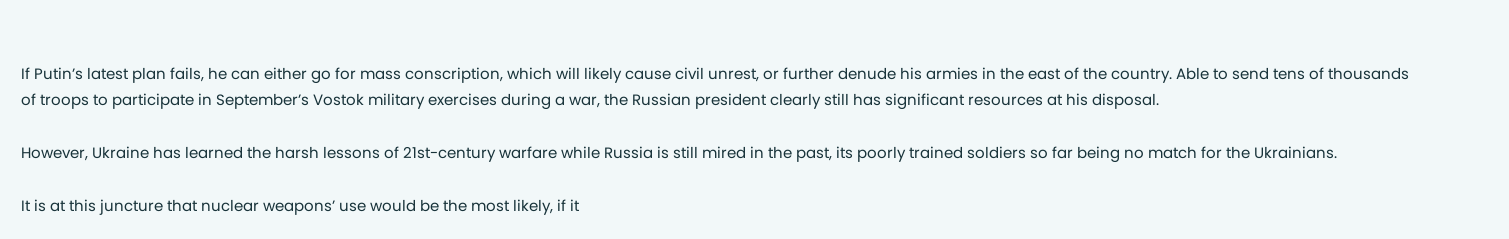If Putin’s latest plan fails, he can either go for mass conscription, which will likely cause civil unrest, or further denude his armies in the east of the country. Able to send tens of thousands of troops to participate in September’s Vostok military exercises during a war, the Russian president clearly still has significant resources at his disposal.

However, Ukraine has learned the harsh lessons of 21st-century warfare while Russia is still mired in the past, its poorly trained soldiers so far being no match for the Ukrainians.

It is at this juncture that nuclear weapons’ use would be the most likely, if it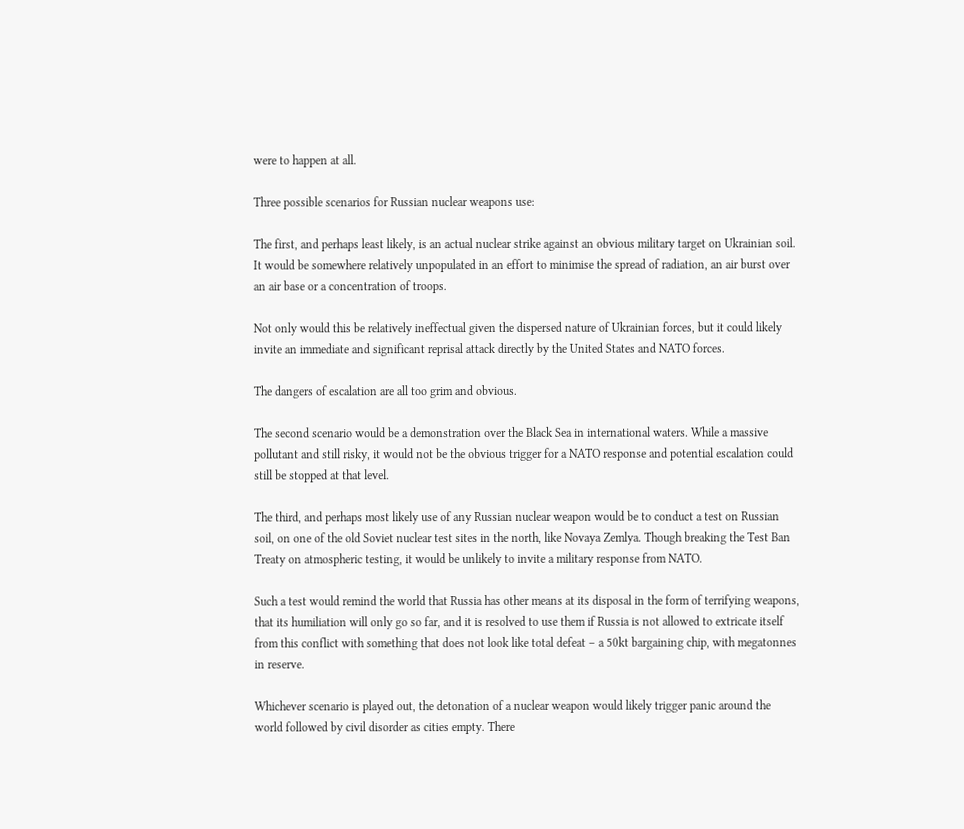were to happen at all.

Three possible scenarios for Russian nuclear weapons use:

The first, and perhaps least likely, is an actual nuclear strike against an obvious military target on Ukrainian soil. It would be somewhere relatively unpopulated in an effort to minimise the spread of radiation, an air burst over an air base or a concentration of troops.

Not only would this be relatively ineffectual given the dispersed nature of Ukrainian forces, but it could likely invite an immediate and significant reprisal attack directly by the United States and NATO forces.

The dangers of escalation are all too grim and obvious.

The second scenario would be a demonstration over the Black Sea in international waters. While a massive pollutant and still risky, it would not be the obvious trigger for a NATO response and potential escalation could still be stopped at that level.

The third, and perhaps most likely use of any Russian nuclear weapon would be to conduct a test on Russian soil, on one of the old Soviet nuclear test sites in the north, like Novaya Zemlya. Though breaking the Test Ban Treaty on atmospheric testing, it would be unlikely to invite a military response from NATO.

Such a test would remind the world that Russia has other means at its disposal in the form of terrifying weapons, that its humiliation will only go so far, and it is resolved to use them if Russia is not allowed to extricate itself from this conflict with something that does not look like total defeat – a 50kt bargaining chip, with megatonnes in reserve.

Whichever scenario is played out, the detonation of a nuclear weapon would likely trigger panic around the world followed by civil disorder as cities empty. There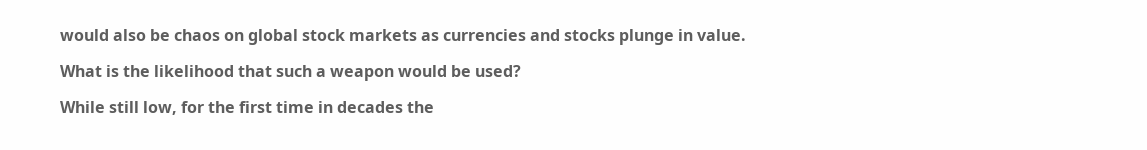would also be chaos on global stock markets as currencies and stocks plunge in value.

What is the likelihood that such a weapon would be used?

While still low, for the first time in decades the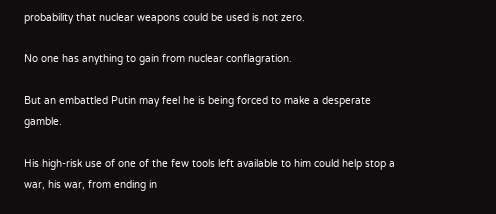probability that nuclear weapons could be used is not zero.

No one has anything to gain from nuclear conflagration.

But an embattled Putin may feel he is being forced to make a desperate gamble.

His high-risk use of one of the few tools left available to him could help stop a war, his war, from ending in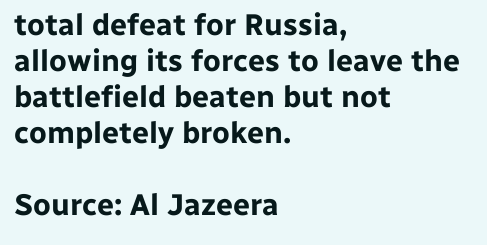total defeat for Russia, allowing its forces to leave the battlefield beaten but not completely broken.

Source: Al Jazeera